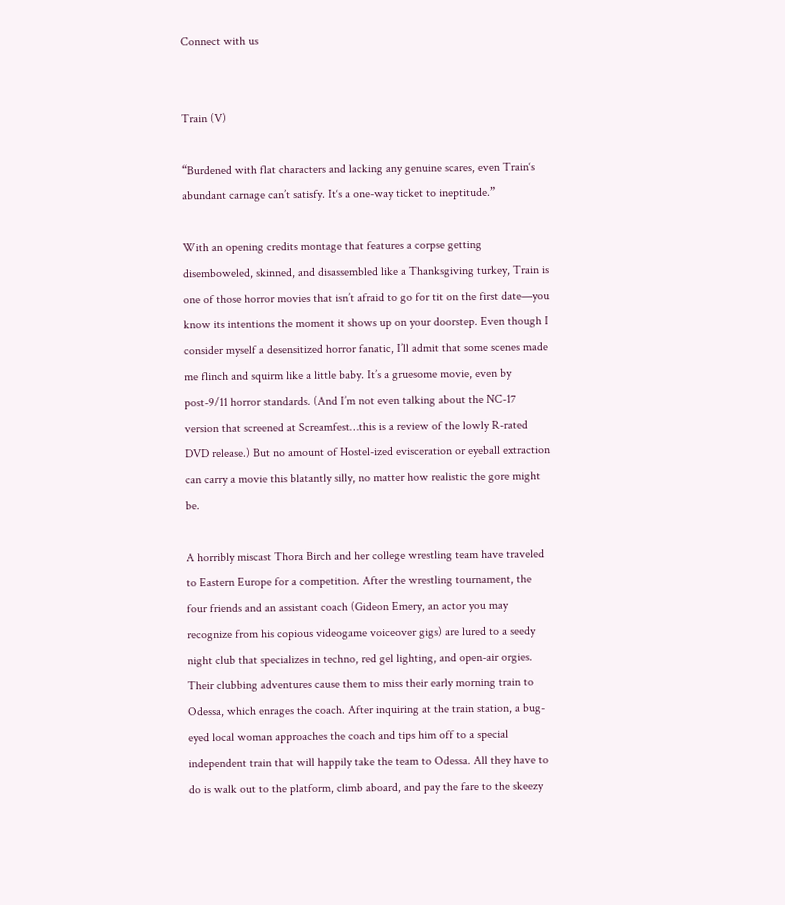Connect with us


Train (V)

“Burdened with flat characters and lacking any genuine scares, even Train‘s abundant carnage can’t satisfy. It‘s a one-way ticket to ineptitude.”

With an opening credits montage that features a corpse getting disemboweled, skinned, and disassembled like a Thanksgiving turkey, Train is one of those horror movies that isn’t afraid to go for tit on the first date—you know its intentions the moment it shows up on your doorstep. Even though I consider myself a desensitized horror fanatic, I’ll admit that some scenes made me flinch and squirm like a little baby. It’s a gruesome movie, even by post-9/11 horror standards. (And I’m not even talking about the NC-17 version that screened at Screamfest…this is a review of the lowly R-rated DVD release.) But no amount of Hostel-ized evisceration or eyeball extraction can carry a movie this blatantly silly, no matter how realistic the gore might be.

A horribly miscast Thora Birch and her college wrestling team have traveled to Eastern Europe for a competition. After the wrestling tournament, the four friends and an assistant coach (Gideon Emery, an actor you may recognize from his copious videogame voiceover gigs) are lured to a seedy night club that specializes in techno, red gel lighting, and open-air orgies. Their clubbing adventures cause them to miss their early morning train to Odessa, which enrages the coach. After inquiring at the train station, a bug-eyed local woman approaches the coach and tips him off to a special independent train that will happily take the team to Odessa. All they have to do is walk out to the platform, climb aboard, and pay the fare to the skeezy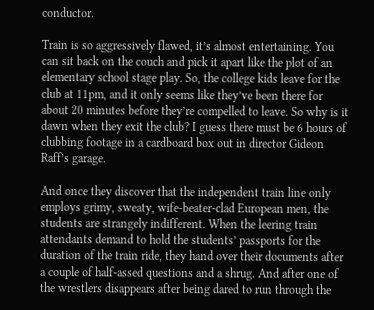conductor.

Train is so aggressively flawed, it’s almost entertaining. You can sit back on the couch and pick it apart like the plot of an elementary school stage play. So, the college kids leave for the club at 11pm, and it only seems like they’ve been there for about 20 minutes before they’re compelled to leave. So why is it dawn when they exit the club? I guess there must be 6 hours of clubbing footage in a cardboard box out in director Gideon Raff’s garage.

And once they discover that the independent train line only employs grimy, sweaty, wife-beater-clad European men, the students are strangely indifferent. When the leering train attendants demand to hold the students’ passports for the duration of the train ride, they hand over their documents after a couple of half-assed questions and a shrug. And after one of the wrestlers disappears after being dared to run through the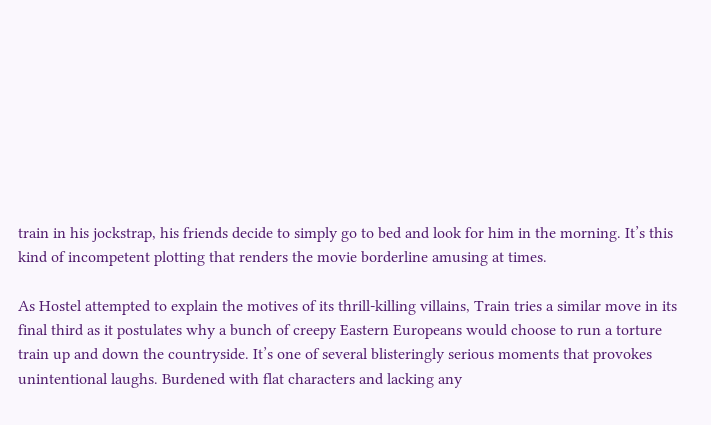train in his jockstrap, his friends decide to simply go to bed and look for him in the morning. It’s this kind of incompetent plotting that renders the movie borderline amusing at times.

As Hostel attempted to explain the motives of its thrill-killing villains, Train tries a similar move in its final third as it postulates why a bunch of creepy Eastern Europeans would choose to run a torture train up and down the countryside. It’s one of several blisteringly serious moments that provokes unintentional laughs. Burdened with flat characters and lacking any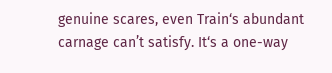genuine scares, even Train‘s abundant carnage can’t satisfy. It‘s a one-way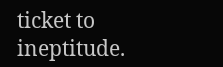ticket to ineptitude.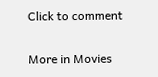Click to comment

More in Movies